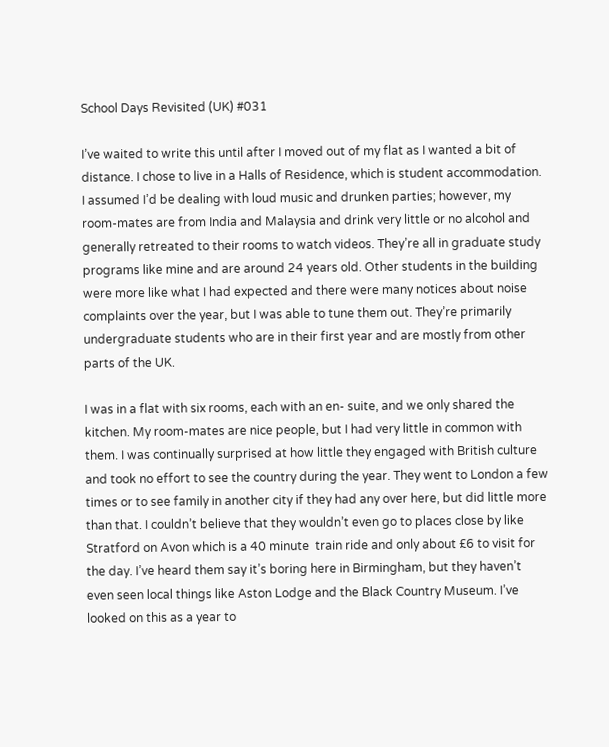School Days Revisited (UK) #031

I’ve waited to write this until after I moved out of my flat as I wanted a bit of distance. I chose to live in a Halls of Residence, which is student accommodation. I assumed I’d be dealing with loud music and drunken parties; however, my room-mates are from India and Malaysia and drink very little or no alcohol and generally retreated to their rooms to watch videos. They’re all in graduate study programs like mine and are around 24 years old. Other students in the building were more like what I had expected and there were many notices about noise complaints over the year, but I was able to tune them out. They’re primarily undergraduate students who are in their first year and are mostly from other parts of the UK.

I was in a flat with six rooms, each with an en- suite, and we only shared the kitchen. My room-mates are nice people, but I had very little in common with them. I was continually surprised at how little they engaged with British culture and took no effort to see the country during the year. They went to London a few times or to see family in another city if they had any over here, but did little more than that. I couldn’t believe that they wouldn’t even go to places close by like Stratford on Avon which is a 40 minute  train ride and only about £6 to visit for the day. I’ve heard them say it’s boring here in Birmingham, but they haven’t even seen local things like Aston Lodge and the Black Country Museum. I’ve looked on this as a year to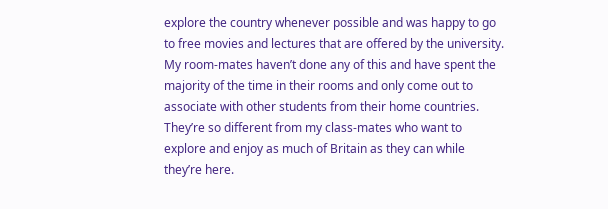explore the country whenever possible and was happy to go to free movies and lectures that are offered by the university. My room-mates haven’t done any of this and have spent the majority of the time in their rooms and only come out to associate with other students from their home countries. They’re so different from my class-mates who want to explore and enjoy as much of Britain as they can while they’re here.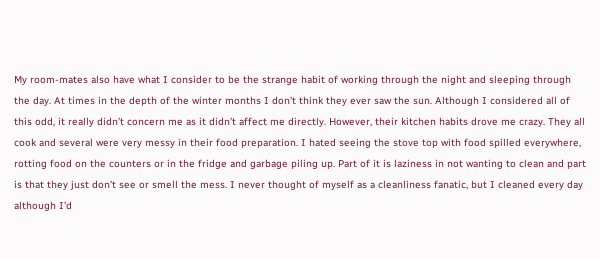My room-mates also have what I consider to be the strange habit of working through the night and sleeping through the day. At times in the depth of the winter months I don’t think they ever saw the sun. Although I considered all of this odd, it really didn’t concern me as it didn’t affect me directly. However, their kitchen habits drove me crazy. They all cook and several were very messy in their food preparation. I hated seeing the stove top with food spilled everywhere, rotting food on the counters or in the fridge and garbage piling up. Part of it is laziness in not wanting to clean and part is that they just don’t see or smell the mess. I never thought of myself as a cleanliness fanatic, but I cleaned every day although I’d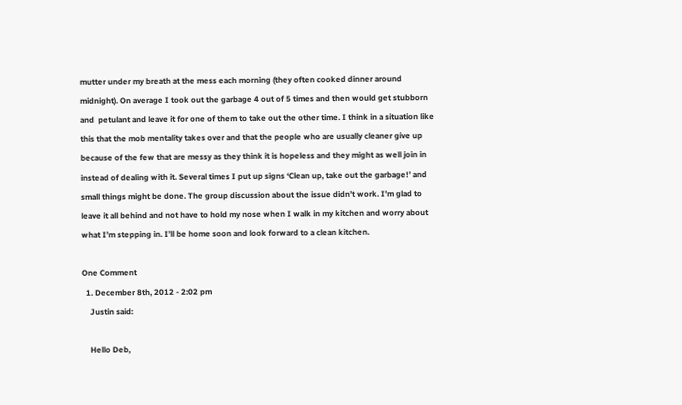mutter under my breath at the mess each morning (they often cooked dinner around midnight). On average I took out the garbage 4 out of 5 times and then would get stubborn and  petulant and leave it for one of them to take out the other time. I think in a situation like this that the mob mentality takes over and that the people who are usually cleaner give up because of the few that are messy as they think it is hopeless and they might as well join in instead of dealing with it. Several times I put up signs ‘Clean up, take out the garbage!’ and small things might be done. The group discussion about the issue didn’t work. I’m glad to leave it all behind and not have to hold my nose when I walk in my kitchen and worry about what I’m stepping in. I’ll be home soon and look forward to a clean kitchen.

One Comment
  1. December 8th, 2012 - 2:02 pm
    Justin said:

    Hello Deb,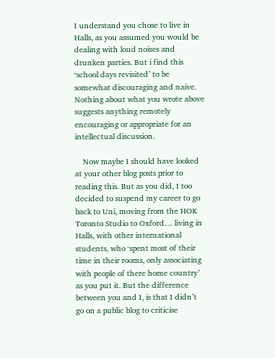I understand you chose to live in Halls, as you assumed you would be dealing with loud noises and drunken parties. But i find this ‘school days revisited’ to be somewhat discouraging and naive. Nothing about what you wrote above suggests anything remotely encouraging or appropriate for an intellectual discussion.

    Now maybe I should have looked at your other blog posts prior to reading this. But as you did, I too decided to suspend my career to go back to Uni, moving from the HOK Toronto Studio to Oxford… living in Halls, with other international students, who ‘spent most of their time in their rooms, only associating with people of there home country’ as you put it. But the difference between you and I, is that I didn’t go on a public blog to criticise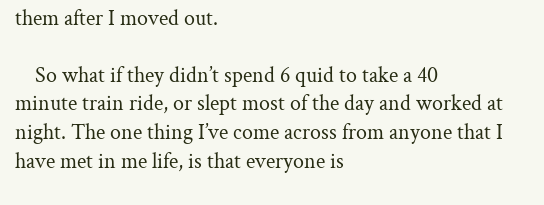them after I moved out.

    So what if they didn’t spend 6 quid to take a 40 minute train ride, or slept most of the day and worked at night. The one thing I’ve come across from anyone that I have met in me life, is that everyone is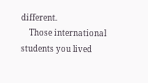different.
    Those international students you lived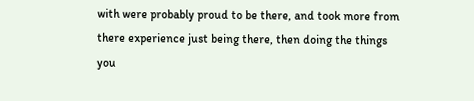with were probably proud to be there, and took more from there experience just being there, then doing the things you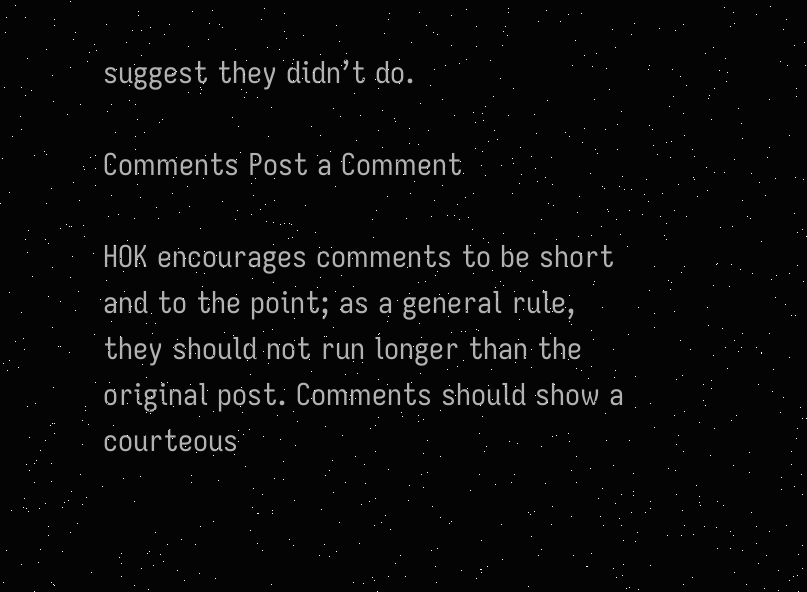suggest they didn’t do.

Comments Post a Comment

HOK encourages comments to be short and to the point; as a general rule, they should not run longer than the original post. Comments should show a courteous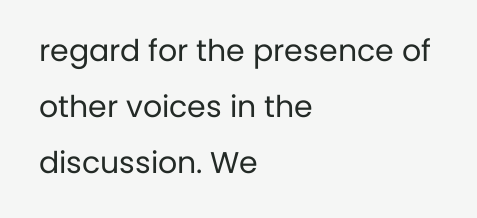regard for the presence of other voices in the discussion. We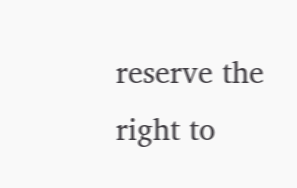reserve the right to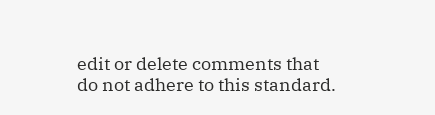edit or delete comments that do not adhere to this standard.